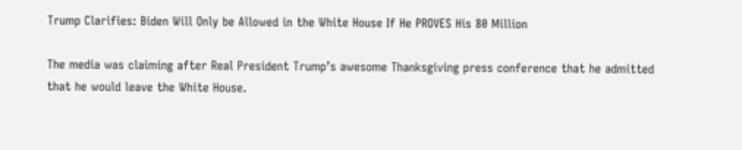Trump Clarifies: Biden Will Only be Allowed in the White House If He PROVES His 80 Million

The media was claiming after Real President Trump’s awesome Thanksgiving press conference that he admitted that he would leave the White House.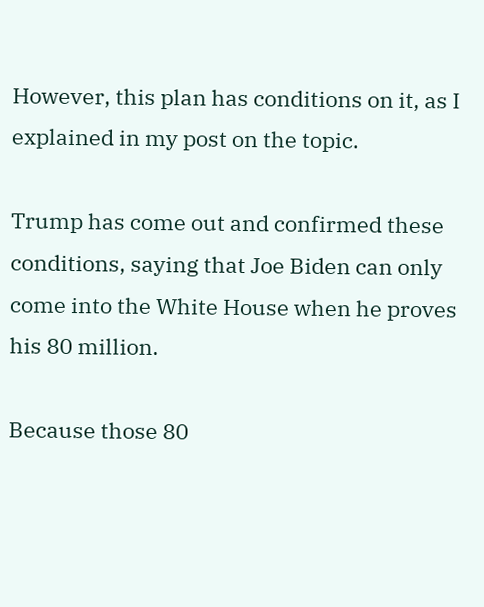However, this plan has conditions on it, as I explained in my post on the topic.

Trump has come out and confirmed these conditions, saying that Joe Biden can only come into the White House when he proves his 80 million.

Because those 80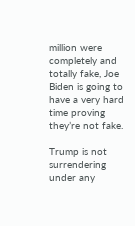million were completely and totally fake, Joe Biden is going to have a very hard time proving they’re not fake.

Trump is not surrendering under any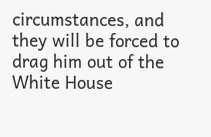circumstances, and they will be forced to drag him out of the White House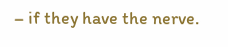– if they have the nerve.